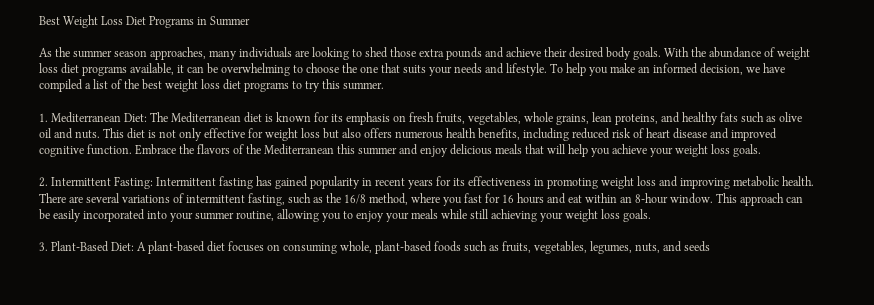Best Weight Loss Diet Programs in Summer

As the summer season approaches, many individuals are looking to shed those extra pounds and achieve their desired body goals. With the abundance of weight loss diet programs available, it can be overwhelming to choose the one that suits your needs and lifestyle. To help you make an informed decision, we have compiled a list of the best weight loss diet programs to try this summer.

1. Mediterranean Diet: The Mediterranean diet is known for its emphasis on fresh fruits, vegetables, whole grains, lean proteins, and healthy fats such as olive oil and nuts. This diet is not only effective for weight loss but also offers numerous health benefits, including reduced risk of heart disease and improved cognitive function. Embrace the flavors of the Mediterranean this summer and enjoy delicious meals that will help you achieve your weight loss goals.

2. Intermittent Fasting: Intermittent fasting has gained popularity in recent years for its effectiveness in promoting weight loss and improving metabolic health. There are several variations of intermittent fasting, such as the 16/8 method, where you fast for 16 hours and eat within an 8-hour window. This approach can be easily incorporated into your summer routine, allowing you to enjoy your meals while still achieving your weight loss goals.

3. Plant-Based Diet: A plant-based diet focuses on consuming whole, plant-based foods such as fruits, vegetables, legumes, nuts, and seeds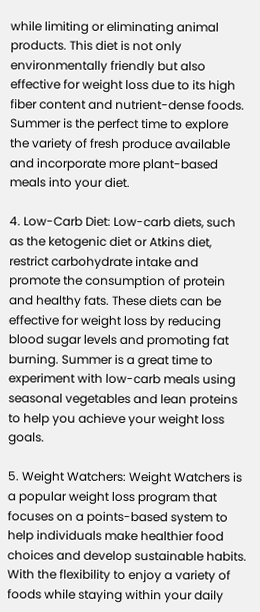while limiting or eliminating animal products. This diet is not only environmentally friendly but also effective for weight loss due to its high fiber content and nutrient-dense foods. Summer is the perfect time to explore the variety of fresh produce available and incorporate more plant-based meals into your diet.

4. Low-Carb Diet: Low-carb diets, such as the ketogenic diet or Atkins diet, restrict carbohydrate intake and promote the consumption of protein and healthy fats. These diets can be effective for weight loss by reducing blood sugar levels and promoting fat burning. Summer is a great time to experiment with low-carb meals using seasonal vegetables and lean proteins to help you achieve your weight loss goals.

5. Weight Watchers: Weight Watchers is a popular weight loss program that focuses on a points-based system to help individuals make healthier food choices and develop sustainable habits. With the flexibility to enjoy a variety of foods while staying within your daily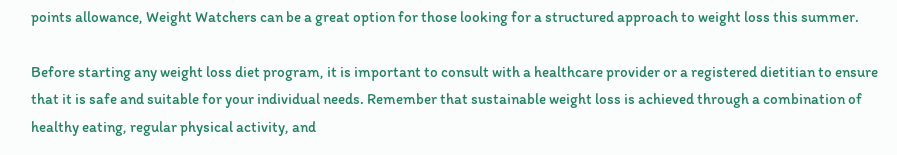points allowance, Weight Watchers can be a great option for those looking for a structured approach to weight loss this summer.

Before starting any weight loss diet program, it is important to consult with a healthcare provider or a registered dietitian to ensure that it is safe and suitable for your individual needs. Remember that sustainable weight loss is achieved through a combination of healthy eating, regular physical activity, and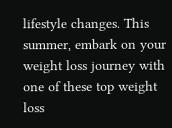lifestyle changes. This summer, embark on your weight loss journey with one of these top weight loss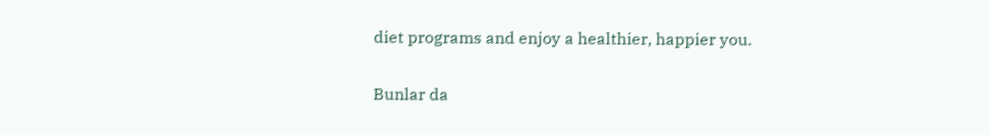diet programs and enjoy a healthier, happier you.

Bunlar da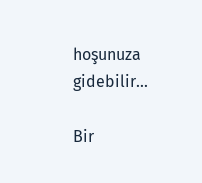hoşunuza gidebilir...

Bir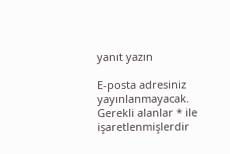yanıt yazın

E-posta adresiniz yayınlanmayacak. Gerekli alanlar * ile işaretlenmişlerdir